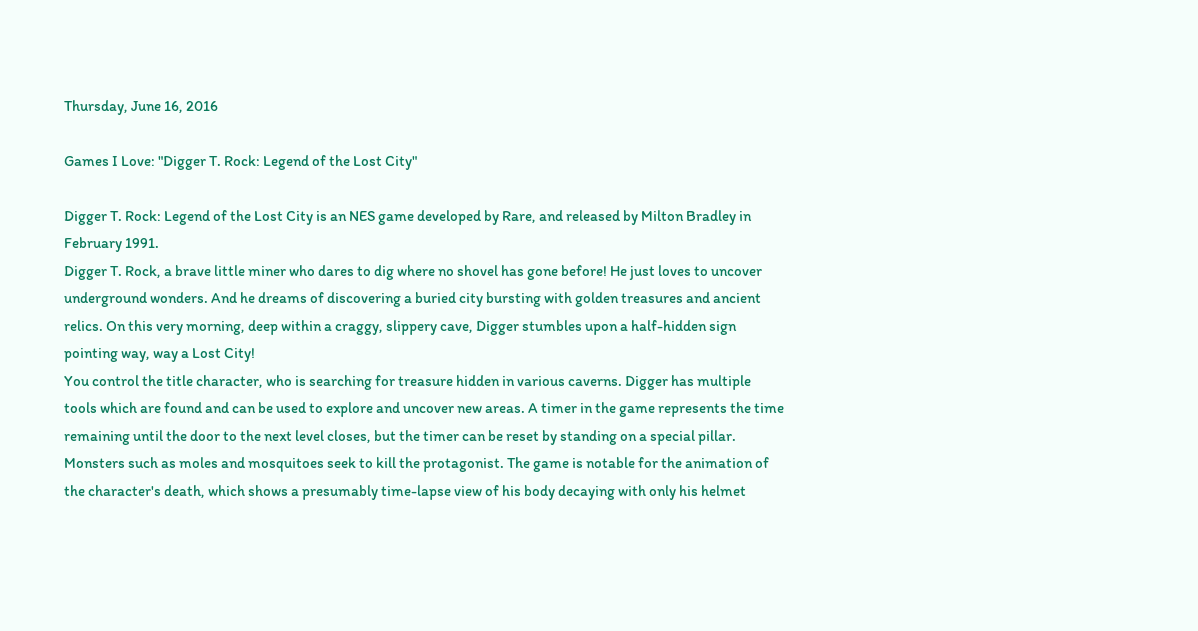Thursday, June 16, 2016

Games I Love: "Digger T. Rock: Legend of the Lost City"

Digger T. Rock: Legend of the Lost City is an NES game developed by Rare, and released by Milton Bradley in February 1991.
Digger T. Rock, a brave little miner who dares to dig where no shovel has gone before! He just loves to uncover underground wonders. And he dreams of discovering a buried city bursting with golden treasures and ancient relics. On this very morning, deep within a craggy, slippery cave, Digger stumbles upon a half-hidden sign pointing way, way a Lost City!
You control the title character, who is searching for treasure hidden in various caverns. Digger has multiple tools which are found and can be used to explore and uncover new areas. A timer in the game represents the time remaining until the door to the next level closes, but the timer can be reset by standing on a special pillar. Monsters such as moles and mosquitoes seek to kill the protagonist. The game is notable for the animation of the character's death, which shows a presumably time-lapse view of his body decaying with only his helmet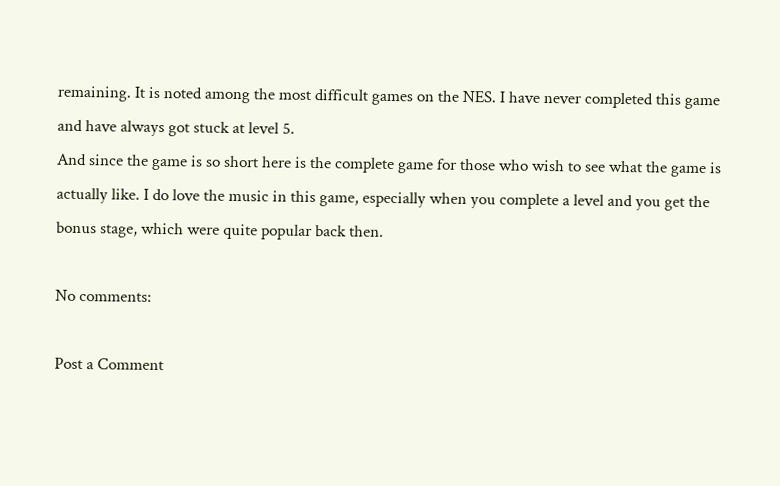remaining. It is noted among the most difficult games on the NES. I have never completed this game and have always got stuck at level 5.
And since the game is so short here is the complete game for those who wish to see what the game is actually like. I do love the music in this game, especially when you complete a level and you get the bonus stage, which were quite popular back then.

No comments:

Post a Comment